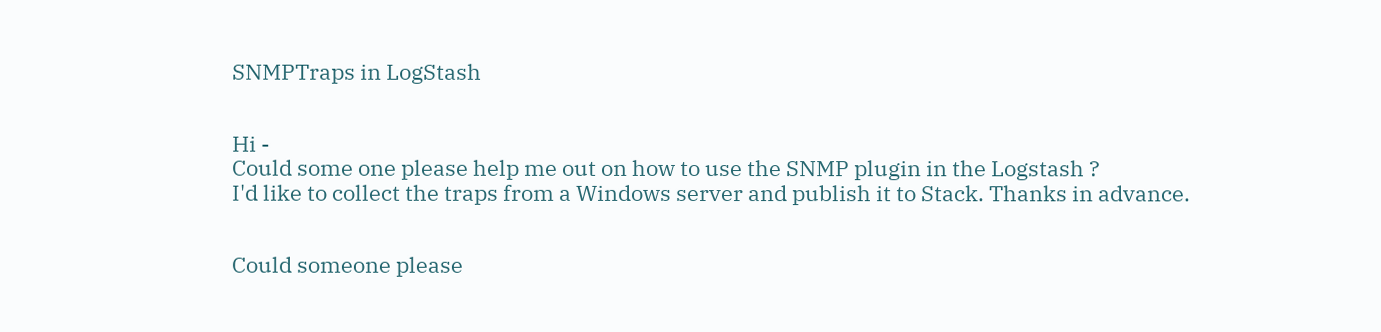SNMPTraps in LogStash


Hi -
Could some one please help me out on how to use the SNMP plugin in the Logstash ?
I'd like to collect the traps from a Windows server and publish it to Stack. Thanks in advance.


Could someone please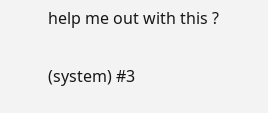help me out with this ?

(system) #3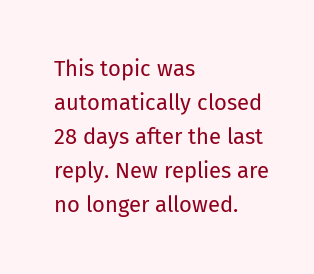This topic was automatically closed 28 days after the last reply. New replies are no longer allowed.